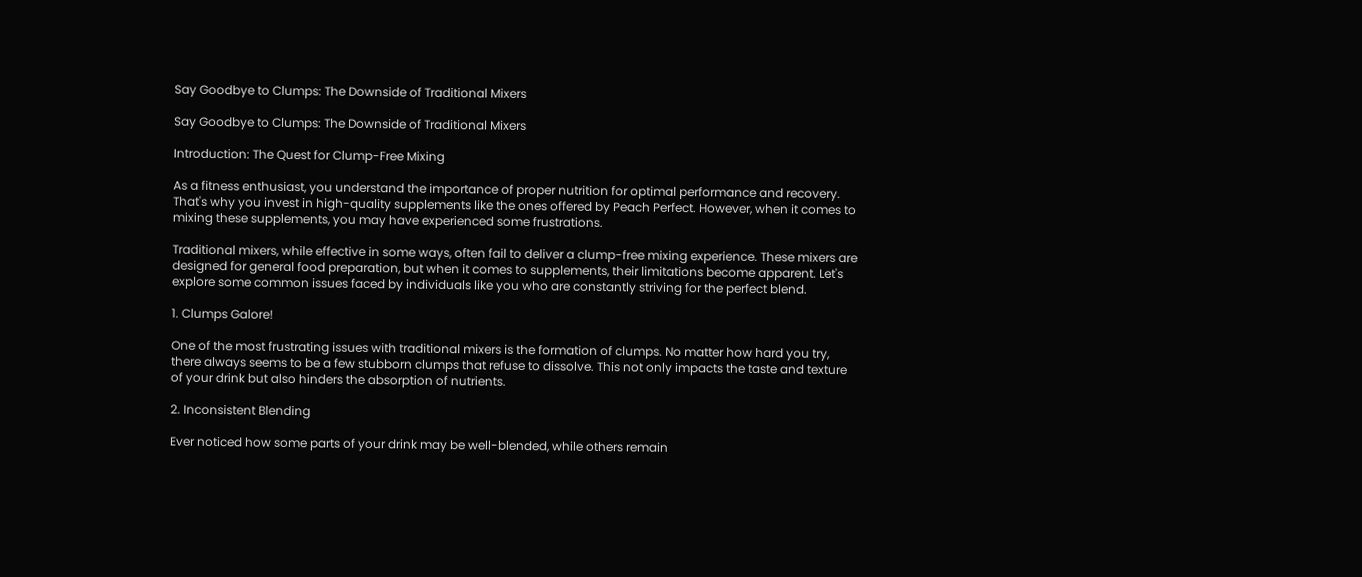Say Goodbye to Clumps: The Downside of Traditional Mixers

Say Goodbye to Clumps: The Downside of Traditional Mixers

Introduction: The Quest for Clump-Free Mixing

As a fitness enthusiast, you understand the importance of proper nutrition for optimal performance and recovery. That's why you invest in high-quality supplements like the ones offered by Peach Perfect. However, when it comes to mixing these supplements, you may have experienced some frustrations.

Traditional mixers, while effective in some ways, often fail to deliver a clump-free mixing experience. These mixers are designed for general food preparation, but when it comes to supplements, their limitations become apparent. Let's explore some common issues faced by individuals like you who are constantly striving for the perfect blend.

1. Clumps Galore!

One of the most frustrating issues with traditional mixers is the formation of clumps. No matter how hard you try, there always seems to be a few stubborn clumps that refuse to dissolve. This not only impacts the taste and texture of your drink but also hinders the absorption of nutrients.

2. Inconsistent Blending

Ever noticed how some parts of your drink may be well-blended, while others remain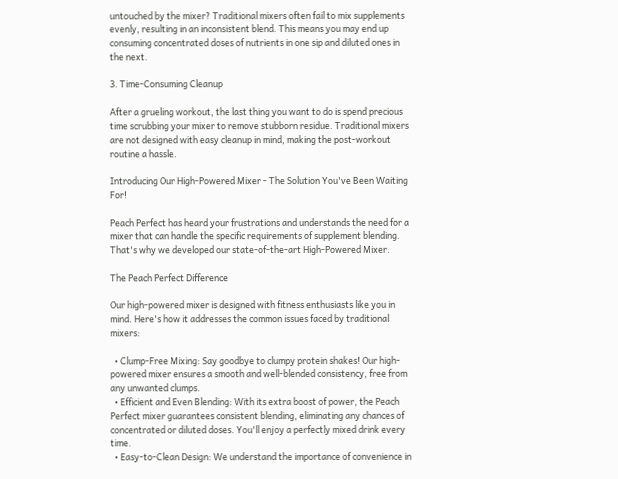untouched by the mixer? Traditional mixers often fail to mix supplements evenly, resulting in an inconsistent blend. This means you may end up consuming concentrated doses of nutrients in one sip and diluted ones in the next.

3. Time-Consuming Cleanup

After a grueling workout, the last thing you want to do is spend precious time scrubbing your mixer to remove stubborn residue. Traditional mixers are not designed with easy cleanup in mind, making the post-workout routine a hassle.

Introducing Our High-Powered Mixer - The Solution You've Been Waiting For!

Peach Perfect has heard your frustrations and understands the need for a mixer that can handle the specific requirements of supplement blending. That's why we developed our state-of-the-art High-Powered Mixer.

The Peach Perfect Difference

Our high-powered mixer is designed with fitness enthusiasts like you in mind. Here's how it addresses the common issues faced by traditional mixers:

  • Clump-Free Mixing: Say goodbye to clumpy protein shakes! Our high-powered mixer ensures a smooth and well-blended consistency, free from any unwanted clumps.
  • Efficient and Even Blending: With its extra boost of power, the Peach Perfect mixer guarantees consistent blending, eliminating any chances of concentrated or diluted doses. You'll enjoy a perfectly mixed drink every time.
  • Easy-to-Clean Design: We understand the importance of convenience in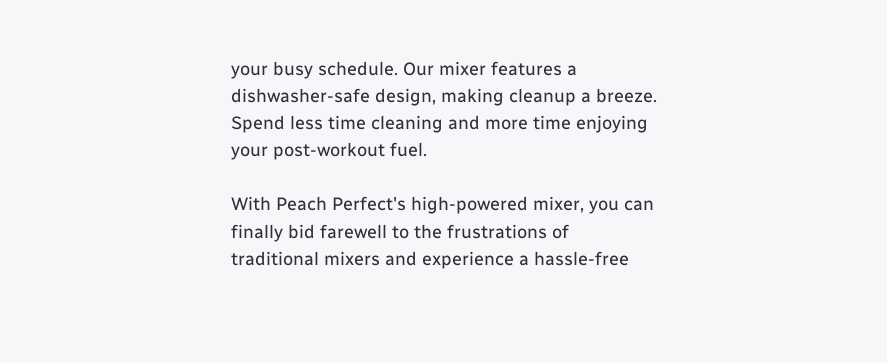your busy schedule. Our mixer features a dishwasher-safe design, making cleanup a breeze. Spend less time cleaning and more time enjoying your post-workout fuel.

With Peach Perfect's high-powered mixer, you can finally bid farewell to the frustrations of traditional mixers and experience a hassle-free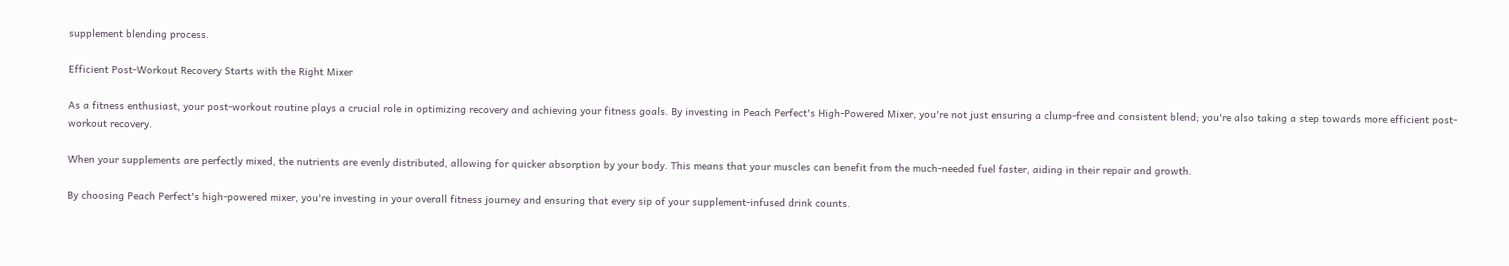supplement blending process.

Efficient Post-Workout Recovery Starts with the Right Mixer

As a fitness enthusiast, your post-workout routine plays a crucial role in optimizing recovery and achieving your fitness goals. By investing in Peach Perfect's High-Powered Mixer, you're not just ensuring a clump-free and consistent blend; you're also taking a step towards more efficient post-workout recovery.

When your supplements are perfectly mixed, the nutrients are evenly distributed, allowing for quicker absorption by your body. This means that your muscles can benefit from the much-needed fuel faster, aiding in their repair and growth.

By choosing Peach Perfect's high-powered mixer, you're investing in your overall fitness journey and ensuring that every sip of your supplement-infused drink counts.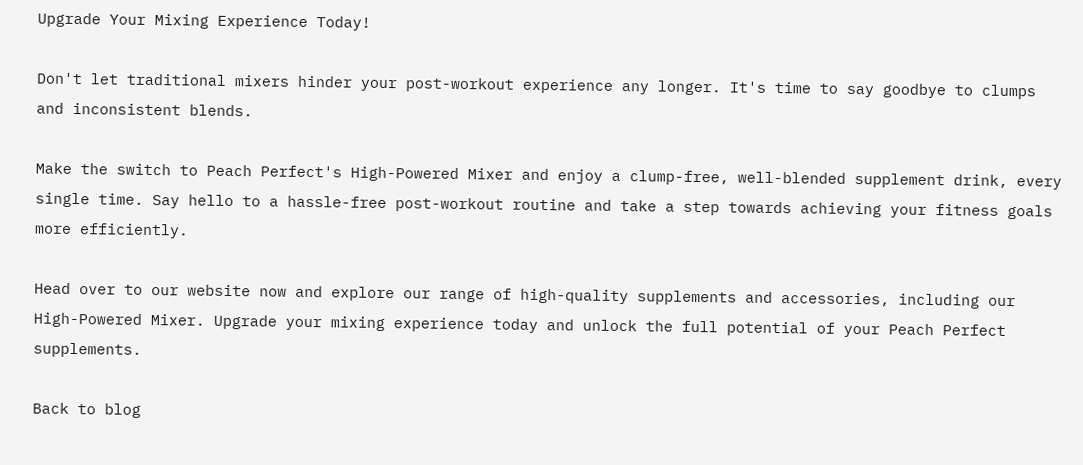Upgrade Your Mixing Experience Today!

Don't let traditional mixers hinder your post-workout experience any longer. It's time to say goodbye to clumps and inconsistent blends.

Make the switch to Peach Perfect's High-Powered Mixer and enjoy a clump-free, well-blended supplement drink, every single time. Say hello to a hassle-free post-workout routine and take a step towards achieving your fitness goals more efficiently.

Head over to our website now and explore our range of high-quality supplements and accessories, including our High-Powered Mixer. Upgrade your mixing experience today and unlock the full potential of your Peach Perfect supplements.

Back to blog